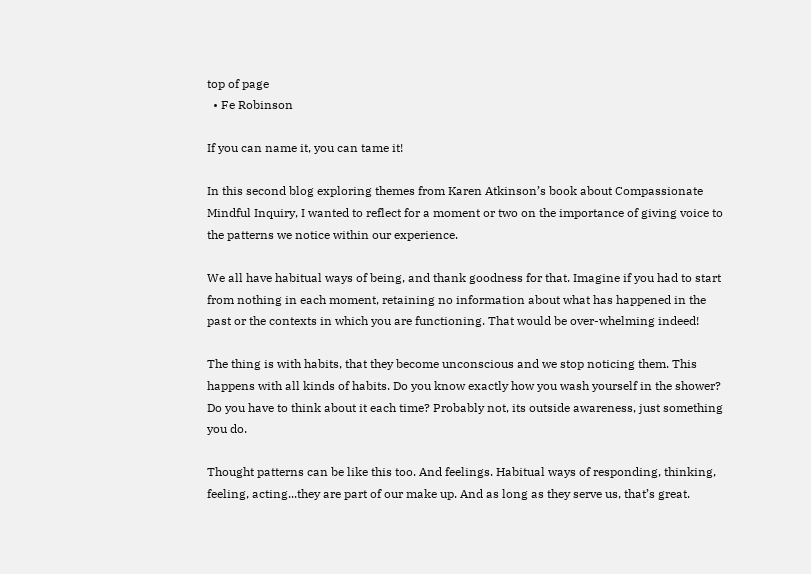top of page
  • Fe Robinson

If you can name it, you can tame it!

In this second blog exploring themes from Karen Atkinson’s book about Compassionate Mindful Inquiry, I wanted to reflect for a moment or two on the importance of giving voice to the patterns we notice within our experience.

We all have habitual ways of being, and thank goodness for that. Imagine if you had to start from nothing in each moment, retaining no information about what has happened in the past or the contexts in which you are functioning. That would be over-whelming indeed!

The thing is with habits, that they become unconscious and we stop noticing them. This happens with all kinds of habits. Do you know exactly how you wash yourself in the shower? Do you have to think about it each time? Probably not, its outside awareness, just something you do.

Thought patterns can be like this too. And feelings. Habitual ways of responding, thinking, feeling, acting...they are part of our make up. And as long as they serve us, that’s great.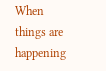When things are happening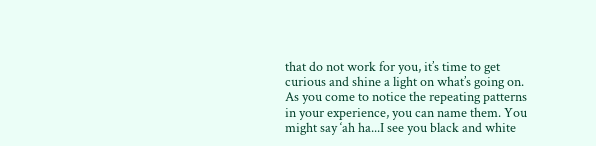that do not work for you, it’s time to get curious and shine a light on what’s going on. As you come to notice the repeating patterns in your experience, you can name them. You might say ‘ah ha...I see you black and white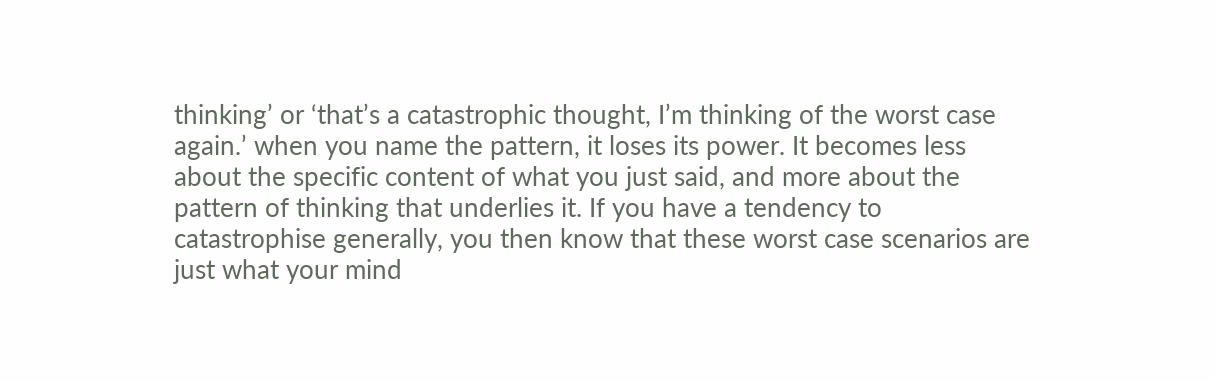thinking’ or ‘that’s a catastrophic thought, I’m thinking of the worst case again.’ when you name the pattern, it loses its power. It becomes less about the specific content of what you just said, and more about the pattern of thinking that underlies it. If you have a tendency to catastrophise generally, you then know that these worst case scenarios are just what your mind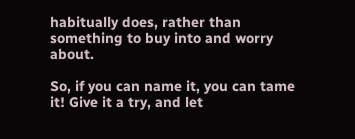habitually does, rather than something to buy into and worry about.

So, if you can name it, you can tame it! Give it a try, and let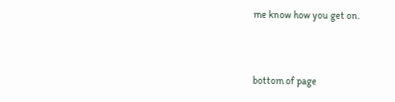me know how you get on.


bottom of page